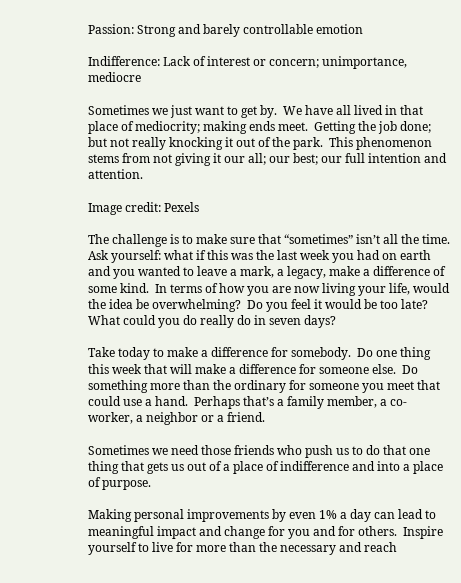Passion: Strong and barely controllable emotion

Indifference: Lack of interest or concern; unimportance, mediocre

Sometimes we just want to get by.  We have all lived in that place of mediocrity; making ends meet.  Getting the job done; but not really knocking it out of the park.  This phenomenon stems from not giving it our all; our best; our full intention and attention.

Image credit: Pexels

The challenge is to make sure that “sometimes” isn’t all the time.  Ask yourself: what if this was the last week you had on earth and you wanted to leave a mark, a legacy, make a difference of some kind.  In terms of how you are now living your life, would the idea be overwhelming?  Do you feel it would be too late? What could you do really do in seven days?

Take today to make a difference for somebody.  Do one thing this week that will make a difference for someone else.  Do something more than the ordinary for someone you meet that could use a hand.  Perhaps that’s a family member, a co-worker, a neighbor or a friend.

Sometimes we need those friends who push us to do that one thing that gets us out of a place of indifference and into a place of purpose.

Making personal improvements by even 1% a day can lead to meaningful impact and change for you and for others.  Inspire yourself to live for more than the necessary and reach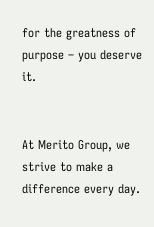for the greatness of purpose – you deserve it.


At Merito Group, we strive to make a difference every day.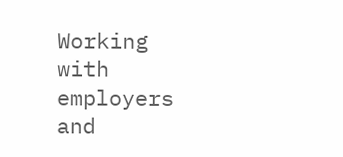Working with employers and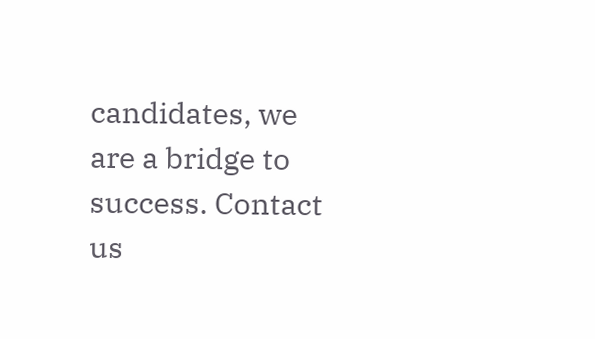candidates, we are a bridge to success. Contact us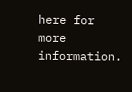here for more information.